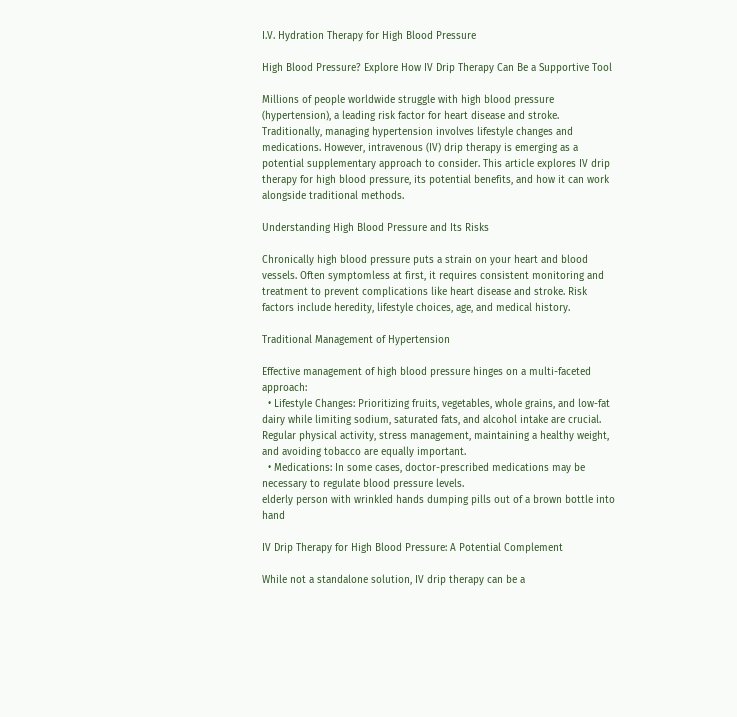I.V. Hydration Therapy for High Blood Pressure

High Blood Pressure? Explore How IV Drip Therapy Can Be a Supportive Tool

Millions of people worldwide struggle with high blood pressure (hypertension), a leading risk factor for heart disease and stroke. Traditionally, managing hypertension involves lifestyle changes and medications. However, intravenous (IV) drip therapy is emerging as a potential supplementary approach to consider. This article explores IV drip therapy for high blood pressure, its potential benefits, and how it can work alongside traditional methods.

Understanding High Blood Pressure and Its Risks

Chronically high blood pressure puts a strain on your heart and blood vessels. Often symptomless at first, it requires consistent monitoring and treatment to prevent complications like heart disease and stroke. Risk factors include heredity, lifestyle choices, age, and medical history.

Traditional Management of Hypertension

Effective management of high blood pressure hinges on a multi-faceted approach:
  • Lifestyle Changes: Prioritizing fruits, vegetables, whole grains, and low-fat dairy while limiting sodium, saturated fats, and alcohol intake are crucial. Regular physical activity, stress management, maintaining a healthy weight, and avoiding tobacco are equally important.
  • Medications: In some cases, doctor-prescribed medications may be necessary to regulate blood pressure levels.
elderly person with wrinkled hands dumping pills out of a brown bottle into hand

IV Drip Therapy for High Blood Pressure: A Potential Complement

While not a standalone solution, IV drip therapy can be a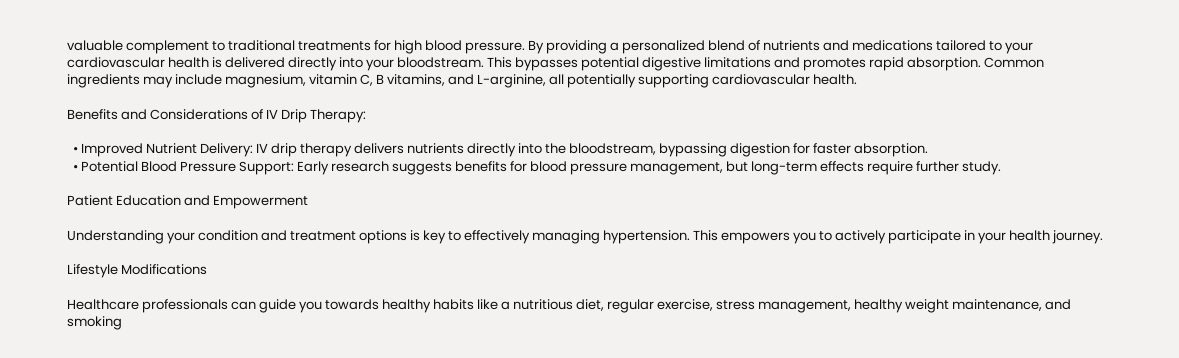valuable complement to traditional treatments for high blood pressure. By providing a personalized blend of nutrients and medications tailored to your cardiovascular health is delivered directly into your bloodstream. This bypasses potential digestive limitations and promotes rapid absorption. Common ingredients may include magnesium, vitamin C, B vitamins, and L-arginine, all potentially supporting cardiovascular health.

Benefits and Considerations of IV Drip Therapy:

  • Improved Nutrient Delivery: IV drip therapy delivers nutrients directly into the bloodstream, bypassing digestion for faster absorption.
  • Potential Blood Pressure Support: Early research suggests benefits for blood pressure management, but long-term effects require further study.

Patient Education and Empowerment

Understanding your condition and treatment options is key to effectively managing hypertension. This empowers you to actively participate in your health journey.

Lifestyle Modifications

Healthcare professionals can guide you towards healthy habits like a nutritious diet, regular exercise, stress management, healthy weight maintenance, and smoking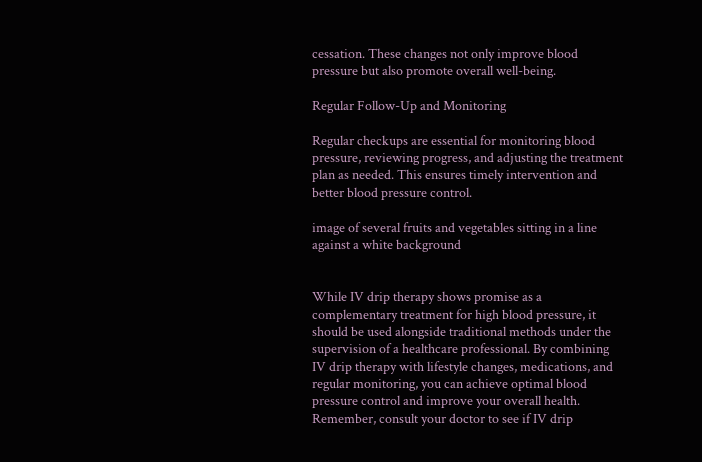cessation. These changes not only improve blood pressure but also promote overall well-being.

Regular Follow-Up and Monitoring

Regular checkups are essential for monitoring blood pressure, reviewing progress, and adjusting the treatment plan as needed. This ensures timely intervention and better blood pressure control.

image of several fruits and vegetables sitting in a line against a white background


While IV drip therapy shows promise as a complementary treatment for high blood pressure, it should be used alongside traditional methods under the supervision of a healthcare professional. By combining IV drip therapy with lifestyle changes, medications, and regular monitoring, you can achieve optimal blood pressure control and improve your overall health. Remember, consult your doctor to see if IV drip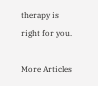therapy is right for you.

More Articles